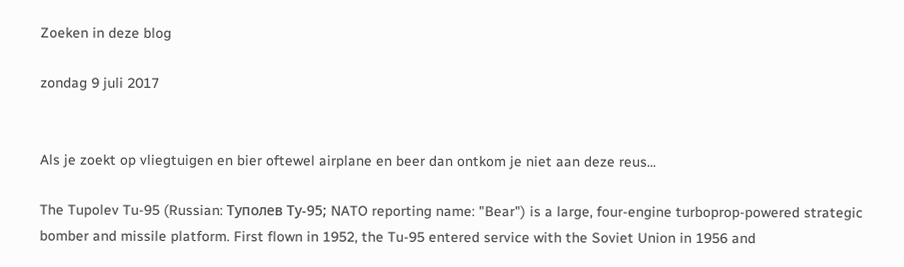Zoeken in deze blog

zondag 9 juli 2017


Als je zoekt op vliegtuigen en bier oftewel airplane en beer dan ontkom je niet aan deze reus...

The Tupolev Tu-95 (Russian: Туполев Ту-95; NATO reporting name: "Bear") is a large, four-engine turboprop-powered strategic bomber and missile platform. First flown in 1952, the Tu-95 entered service with the Soviet Union in 1956 and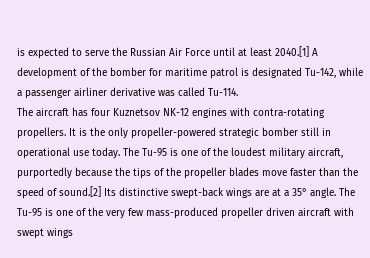is expected to serve the Russian Air Force until at least 2040.[1] A development of the bomber for maritime patrol is designated Tu-142, while a passenger airliner derivative was called Tu-114.
The aircraft has four Kuznetsov NK-12 engines with contra-rotating propellers. It is the only propeller-powered strategic bomber still in operational use today. The Tu-95 is one of the loudest military aircraft, purportedly because the tips of the propeller blades move faster than the speed of sound.[2] Its distinctive swept-back wings are at a 35° angle. The Tu-95 is one of the very few mass-produced propeller driven aircraft with swept wings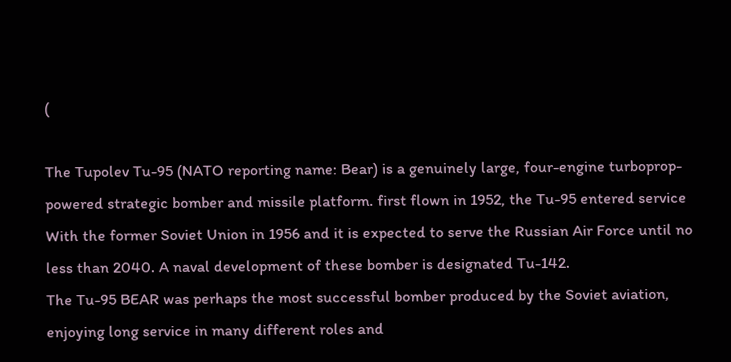(

The Tupolev Tu-95 (NATO reporting name: Bear) is a genuinely large, four-engine turboprop-powered strategic bomber and missile platform. first flown in 1952, the Tu-95 entered service With the former Soviet Union in 1956 and it is expected to serve the Russian Air Force until no less than 2040. A naval development of these bomber is designated Tu-142.
The Tu-95 BEAR was perhaps the most successful bomber produced by the Soviet aviation, enjoying long service in many different roles and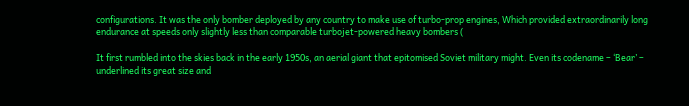configurations. It was the only bomber deployed by any country to make use of turbo-prop engines, Which provided extraordinarily long endurance at speeds only slightly less than comparable turbojet-powered heavy bombers (

It first rumbled into the skies back in the early 1950s, an aerial giant that epitomised Soviet military might. Even its codename – ‘Bear’ – underlined its great size and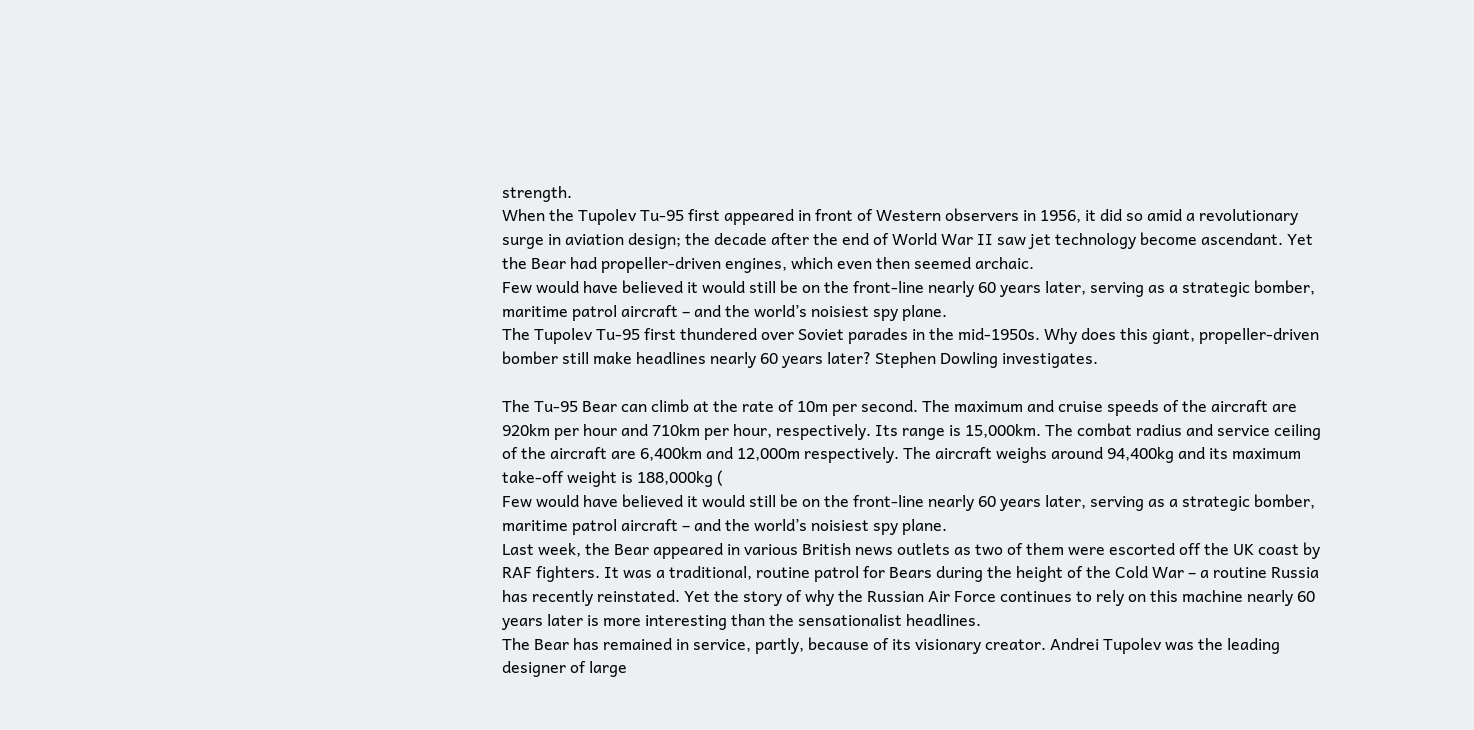strength.
When the Tupolev Tu-95 first appeared in front of Western observers in 1956, it did so amid a revolutionary surge in aviation design; the decade after the end of World War II saw jet technology become ascendant. Yet the Bear had propeller-driven engines, which even then seemed archaic.
Few would have believed it would still be on the front-line nearly 60 years later, serving as a strategic bomber, maritime patrol aircraft – and the world’s noisiest spy plane.
The Tupolev Tu-95 first thundered over Soviet parades in the mid-1950s. Why does this giant, propeller-driven bomber still make headlines nearly 60 years later? Stephen Dowling investigates.

The Tu-95 Bear can climb at the rate of 10m per second. The maximum and cruise speeds of the aircraft are 920km per hour and 710km per hour, respectively. Its range is 15,000km. The combat radius and service ceiling of the aircraft are 6,400km and 12,000m respectively. The aircraft weighs around 94,400kg and its maximum take-off weight is 188,000kg (
Few would have believed it would still be on the front-line nearly 60 years later, serving as a strategic bomber, maritime patrol aircraft – and the world’s noisiest spy plane.
Last week, the Bear appeared in various British news outlets as two of them were escorted off the UK coast by RAF fighters. It was a traditional, routine patrol for Bears during the height of the Cold War – a routine Russia has recently reinstated. Yet the story of why the Russian Air Force continues to rely on this machine nearly 60 years later is more interesting than the sensationalist headlines.
The Bear has remained in service, partly, because of its visionary creator. Andrei Tupolev was the leading designer of large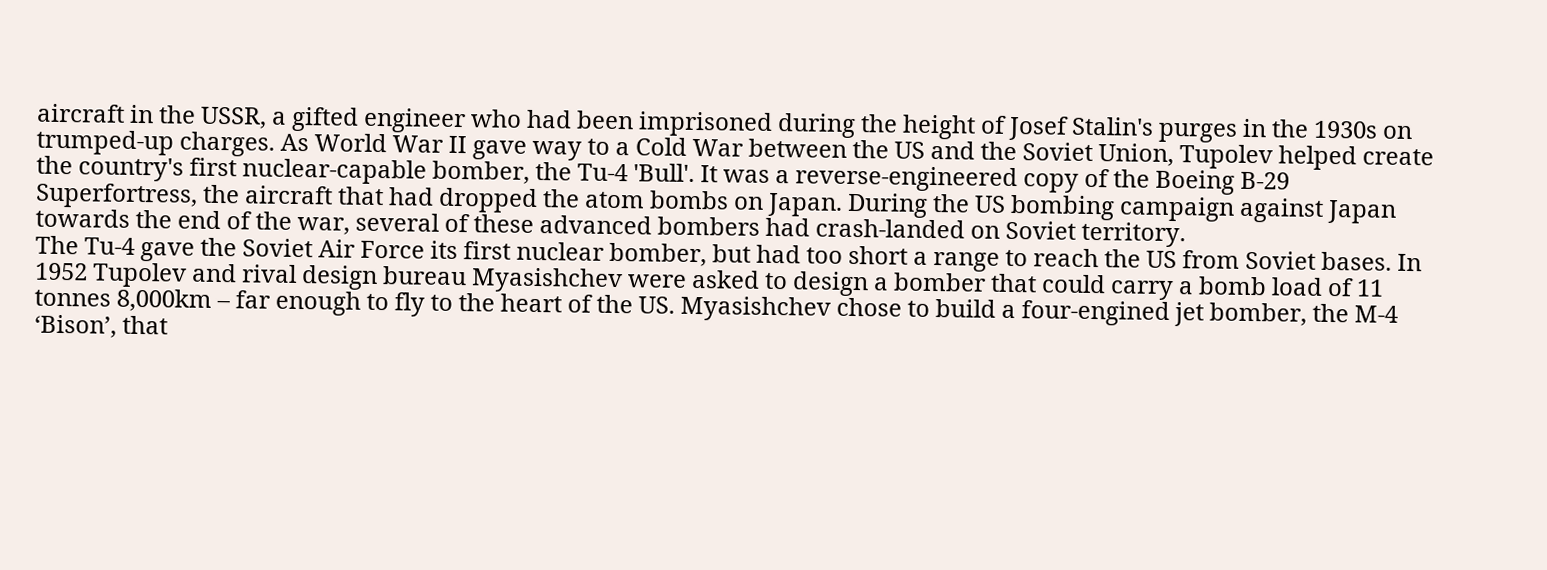aircraft in the USSR, a gifted engineer who had been imprisoned during the height of Josef Stalin's purges in the 1930s on trumped-up charges. As World War II gave way to a Cold War between the US and the Soviet Union, Tupolev helped create the country's first nuclear-capable bomber, the Tu-4 'Bull'. It was a reverse-engineered copy of the Boeing B-29 Superfortress, the aircraft that had dropped the atom bombs on Japan. During the US bombing campaign against Japan towards the end of the war, several of these advanced bombers had crash-landed on Soviet territory.
The Tu-4 gave the Soviet Air Force its first nuclear bomber, but had too short a range to reach the US from Soviet bases. In 1952 Tupolev and rival design bureau Myasishchev were asked to design a bomber that could carry a bomb load of 11 tonnes 8,000km – far enough to fly to the heart of the US. Myasishchev chose to build a four-engined jet bomber, the M-4 ‘Bison’, that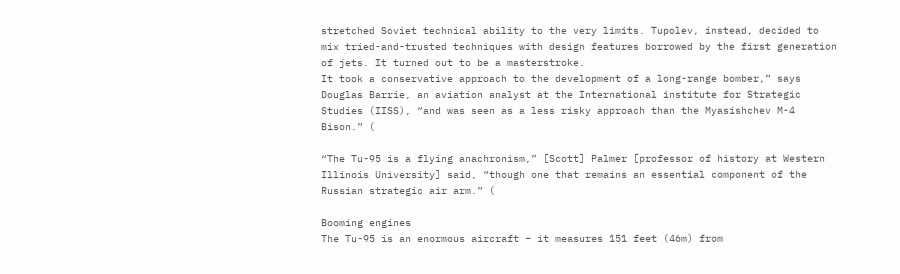stretched Soviet technical ability to the very limits. Tupolev, instead, decided to mix tried-and-trusted techniques with design features borrowed by the first generation of jets. It turned out to be a masterstroke.
It took a conservative approach to the development of a long-range bomber,” says Douglas Barrie, an aviation analyst at the International institute for Strategic Studies (IISS), “and was seen as a less risky approach than the Myasishchev M-4 Bison.” (

“The Tu-95 is a flying anachronism,” [Scott] Palmer [professor of history at Western Illinois University] said, “though one that remains an essential component of the Russian strategic air arm.” (

Booming engines
The Tu-95 is an enormous aircraft – it measures 151 feet (46m) from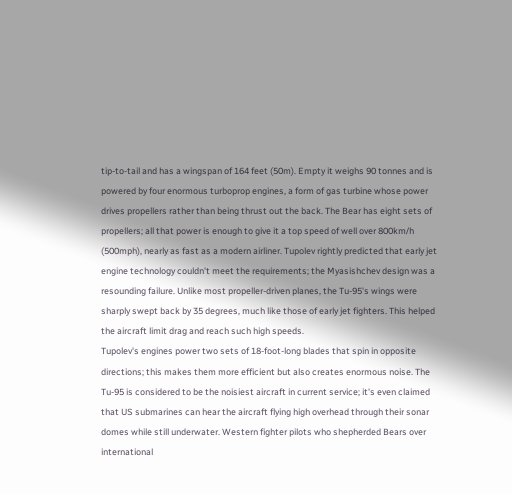tip-to-tail and has a wingspan of 164 feet (50m). Empty it weighs 90 tonnes and is powered by four enormous turboprop engines, a form of gas turbine whose power drives propellers rather than being thrust out the back. The Bear has eight sets of propellers; all that power is enough to give it a top speed of well over 800km/h (500mph), nearly as fast as a modern airliner. Tupolev rightly predicted that early jet engine technology couldn't meet the requirements; the Myasishchev design was a resounding failure. Unlike most propeller-driven planes, the Tu-95's wings were sharply swept back by 35 degrees, much like those of early jet fighters. This helped the aircraft limit drag and reach such high speeds.
Tupolev's engines power two sets of 18-foot-long blades that spin in opposite directions; this makes them more efficient but also creates enormous noise. The Tu-95 is considered to be the noisiest aircraft in current service; it's even claimed that US submarines can hear the aircraft flying high overhead through their sonar domes while still underwater. Western fighter pilots who shepherded Bears over international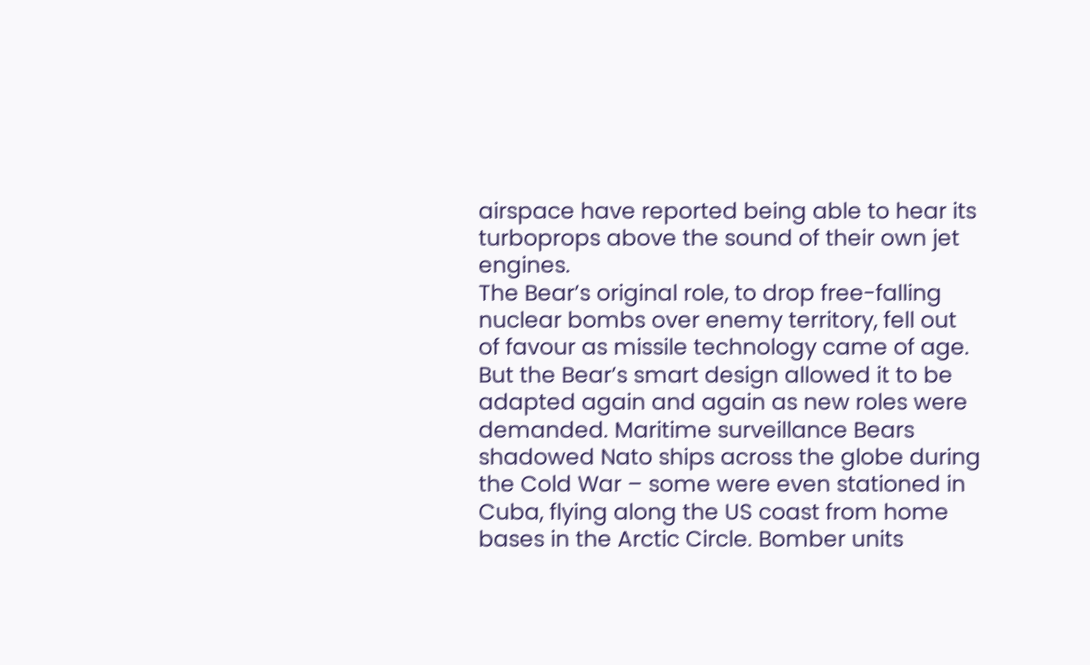airspace have reported being able to hear its turboprops above the sound of their own jet engines.
The Bear’s original role, to drop free-falling nuclear bombs over enemy territory, fell out of favour as missile technology came of age. But the Bear’s smart design allowed it to be adapted again and again as new roles were demanded. Maritime surveillance Bears shadowed Nato ships across the globe during the Cold War – some were even stationed in Cuba, flying along the US coast from home bases in the Arctic Circle. Bomber units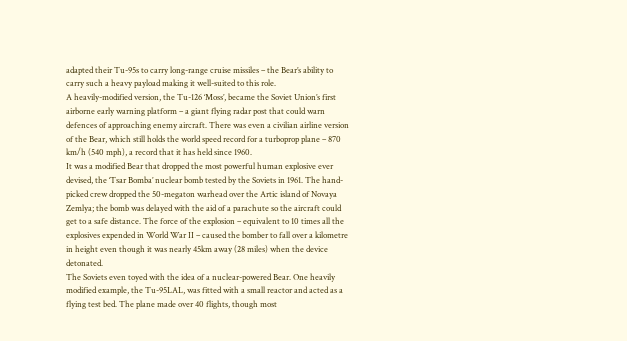adapted their Tu-95s to carry long-range cruise missiles – the Bear’s ability to carry such a heavy payload making it well-suited to this role.
A heavily-modified version, the Tu-126 ‘Moss’, became the Soviet Union’s first airborne early warning platform – a giant flying radar post that could warn defences of approaching enemy aircraft. There was even a civilian airline version of the Bear, which still holds the world speed record for a turboprop plane – 870 km/h (540 mph), a record that it has held since 1960.
It was a modified Bear that dropped the most powerful human explosive ever devised, the ‘Tsar Bomba’ nuclear bomb tested by the Soviets in 1961. The hand-picked crew dropped the 50-megaton warhead over the Artic island of Novaya Zemlya; the bomb was delayed with the aid of a parachute so the aircraft could get to a safe distance. The force of the explosion – equivalent to 10 times all the explosives expended in World War II – caused the bomber to fall over a kilometre in height even though it was nearly 45km away (28 miles) when the device detonated.
The Soviets even toyed with the idea of a nuclear-powered Bear. One heavily modified example, the Tu-95LAL, was fitted with a small reactor and acted as a flying test bed. The plane made over 40 flights, though most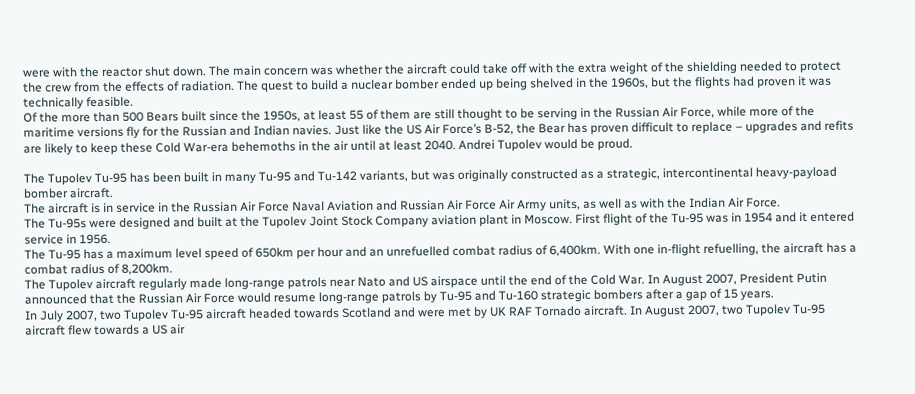were with the reactor shut down. The main concern was whether the aircraft could take off with the extra weight of the shielding needed to protect the crew from the effects of radiation. The quest to build a nuclear bomber ended up being shelved in the 1960s, but the flights had proven it was technically feasible.
Of the more than 500 Bears built since the 1950s, at least 55 of them are still thought to be serving in the Russian Air Force, while more of the maritime versions fly for the Russian and Indian navies. Just like the US Air Force’s B-52, the Bear has proven difficult to replace – upgrades and refits are likely to keep these Cold War-era behemoths in the air until at least 2040. Andrei Tupolev would be proud.

The Tupolev Tu-95 has been built in many Tu-95 and Tu-142 variants, but was originally constructed as a strategic, intercontinental heavy-payload bomber aircraft.
The aircraft is in service in the Russian Air Force Naval Aviation and Russian Air Force Air Army units, as well as with the Indian Air Force.
The Tu-95s were designed and built at the Tupolev Joint Stock Company aviation plant in Moscow. First flight of the Tu-95 was in 1954 and it entered service in 1956.
The Tu-95 has a maximum level speed of 650km per hour and an unrefuelled combat radius of 6,400km. With one in-flight refuelling, the aircraft has a combat radius of 8,200km.
The Tupolev aircraft regularly made long-range patrols near Nato and US airspace until the end of the Cold War. In August 2007, President Putin announced that the Russian Air Force would resume long-range patrols by Tu-95 and Tu-160 strategic bombers after a gap of 15 years.
In July 2007, two Tupolev Tu-95 aircraft headed towards Scotland and were met by UK RAF Tornado aircraft. In August 2007, two Tupolev Tu-95 aircraft flew towards a US air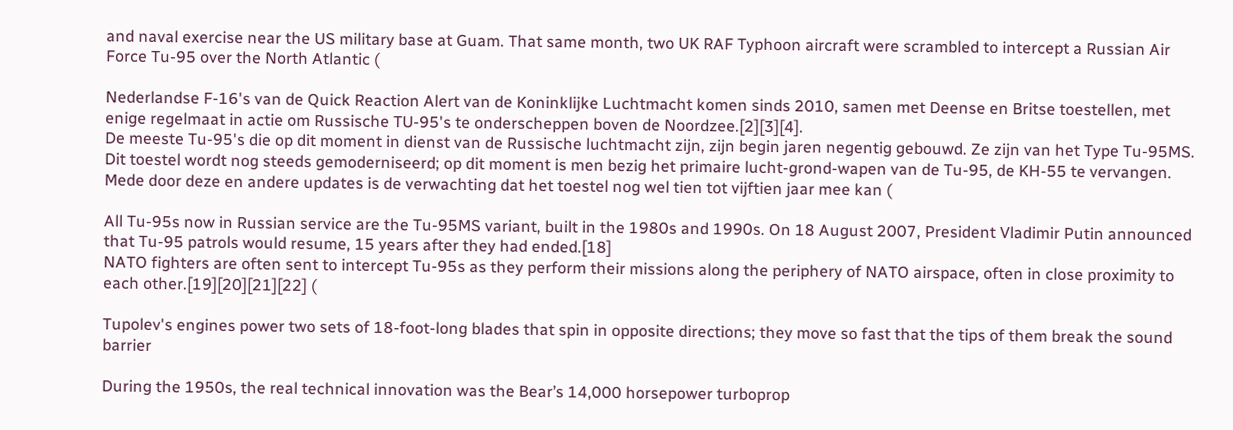and naval exercise near the US military base at Guam. That same month, two UK RAF Typhoon aircraft were scrambled to intercept a Russian Air Force Tu-95 over the North Atlantic (

Nederlandse F-16's van de Quick Reaction Alert van de Koninklijke Luchtmacht komen sinds 2010, samen met Deense en Britse toestellen, met enige regelmaat in actie om Russische TU-95's te onderscheppen boven de Noordzee.[2][3][4].
De meeste Tu-95's die op dit moment in dienst van de Russische luchtmacht zijn, zijn begin jaren negentig gebouwd. Ze zijn van het Type Tu-95MS. Dit toestel wordt nog steeds gemoderniseerd; op dit moment is men bezig het primaire lucht-grond-wapen van de Tu-95, de KH-55 te vervangen. Mede door deze en andere updates is de verwachting dat het toestel nog wel tien tot vijftien jaar mee kan (

All Tu-95s now in Russian service are the Tu-95MS variant, built in the 1980s and 1990s. On 18 August 2007, President Vladimir Putin announced that Tu-95 patrols would resume, 15 years after they had ended.[18]
NATO fighters are often sent to intercept Tu-95s as they perform their missions along the periphery of NATO airspace, often in close proximity to each other.[19][20][21][22] (

Tupolev's engines power two sets of 18-foot-long blades that spin in opposite directions; they move so fast that the tips of them break the sound barrier

During the 1950s, the real technical innovation was the Bear’s 14,000 horsepower turboprop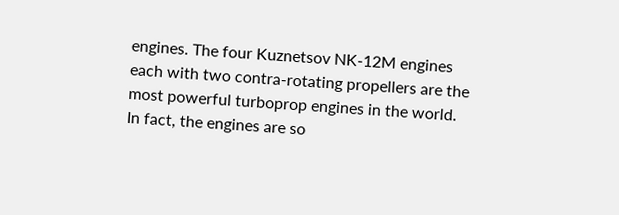engines. The four Kuznetsov NK-12M engines each with two contra-rotating propellers are the most powerful turboprop engines in the world.
In fact, the engines are so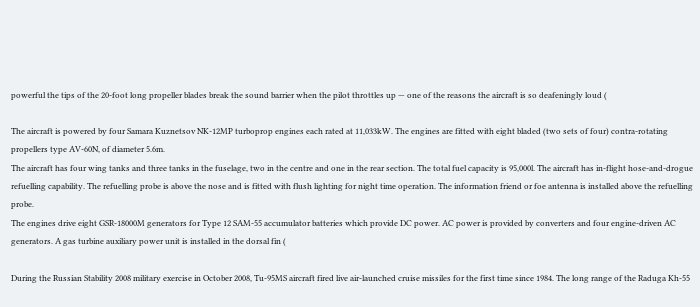powerful the tips of the 20-foot long propeller blades break the sound barrier when the pilot throttles up — one of the reasons the aircraft is so deafeningly loud (

The aircraft is powered by four Samara Kuznetsov NK-12MP turboprop engines each rated at 11,033kW. The engines are fitted with eight bladed (two sets of four) contra-rotating propellers type AV-60N, of diameter 5.6m.
The aircraft has four wing tanks and three tanks in the fuselage, two in the centre and one in the rear section. The total fuel capacity is 95,000l. The aircraft has in-flight hose-and-drogue refuelling capability. The refuelling probe is above the nose and is fitted with flush lighting for night time operation. The information friend or foe antenna is installed above the refuelling probe.
The engines drive eight GSR-18000M generators for Type 12 SAM-55 accumulator batteries which provide DC power. AC power is provided by converters and four engine-driven AC generators. A gas turbine auxiliary power unit is installed in the dorsal fin (

During the Russian Stability 2008 military exercise in October 2008, Tu-95MS aircraft fired live air-launched cruise missiles for the first time since 1984. The long range of the Raduga Kh-55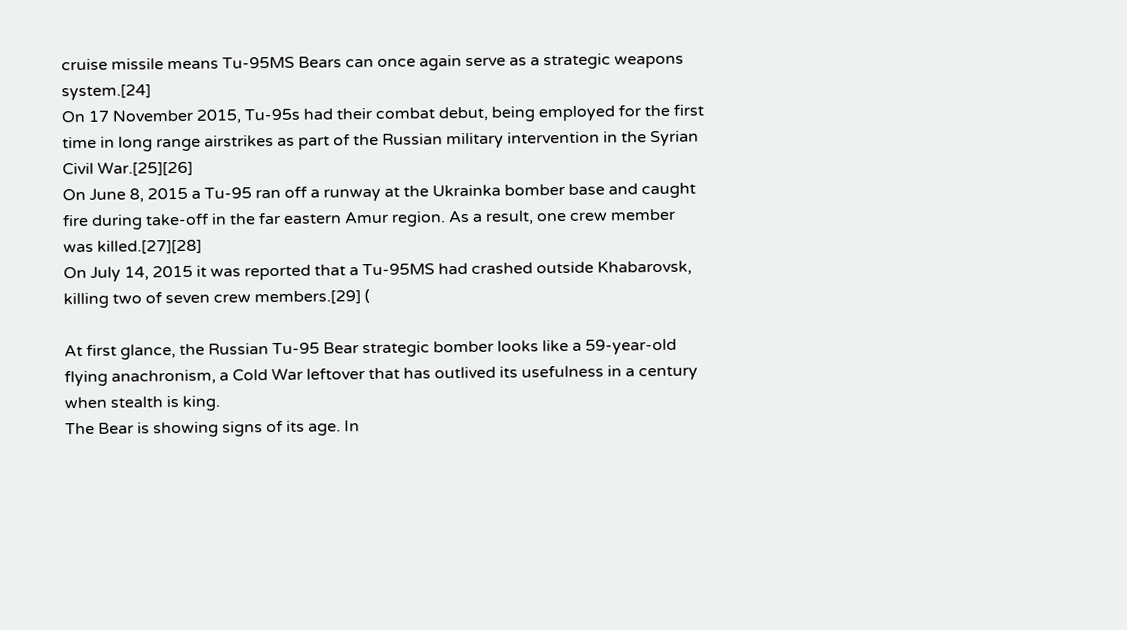cruise missile means Tu-95MS Bears can once again serve as a strategic weapons system.[24]
On 17 November 2015, Tu-95s had their combat debut, being employed for the first time in long range airstrikes as part of the Russian military intervention in the Syrian Civil War.[25][26]
On June 8, 2015 a Tu-95 ran off a runway at the Ukrainka bomber base and caught fire during take-off in the far eastern Amur region. As a result, one crew member was killed.[27][28]
On July 14, 2015 it was reported that a Tu-95MS had crashed outside Khabarovsk, killing two of seven crew members.[29] (

At first glance, the Russian Tu-95 Bear strategic bomber looks like a 59-year-old flying anachronism, a Cold War leftover that has outlived its usefulness in a century when stealth is king.
The Bear is showing signs of its age. In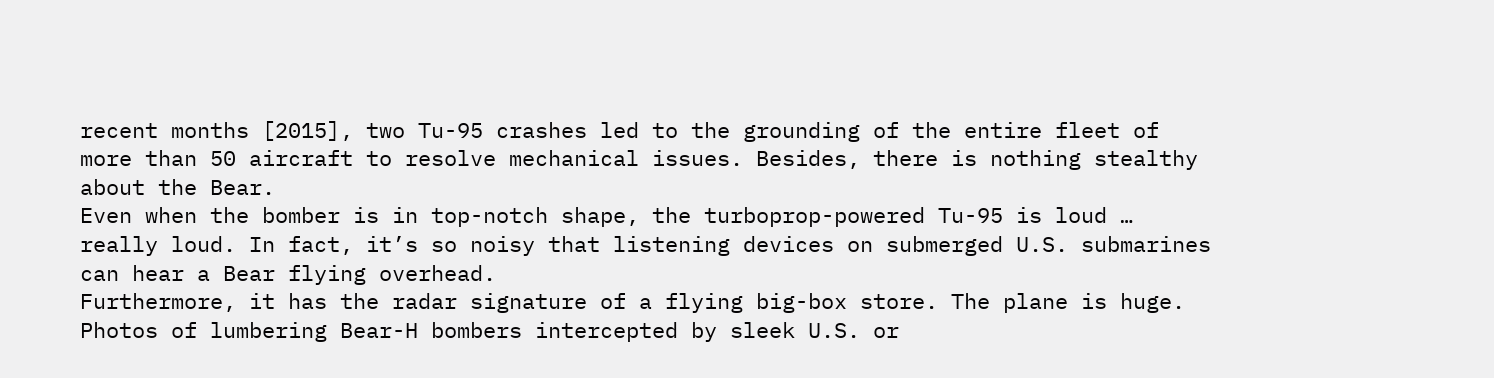recent months [2015], two Tu-95 crashes led to the grounding of the entire fleet of more than 50 aircraft to resolve mechanical issues. Besides, there is nothing stealthy about the Bear.
Even when the bomber is in top-notch shape, the turboprop-powered Tu-95 is loud … really loud. In fact, it’s so noisy that listening devices on submerged U.S. submarines can hear a Bear flying overhead.
Furthermore, it has the radar signature of a flying big-box store. The plane is huge.
Photos of lumbering Bear-H bombers intercepted by sleek U.S. or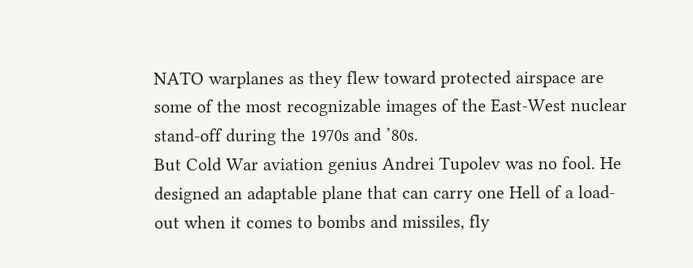NATO warplanes as they flew toward protected airspace are some of the most recognizable images of the East-West nuclear stand-off during the 1970s and ’80s.
But Cold War aviation genius Andrei Tupolev was no fool. He designed an adaptable plane that can carry one Hell of a load-out when it comes to bombs and missiles, fly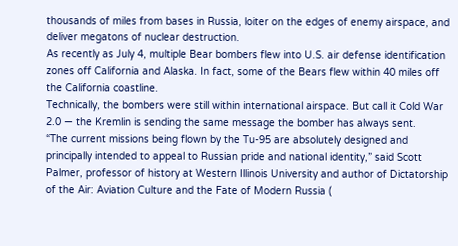thousands of miles from bases in Russia, loiter on the edges of enemy airspace, and deliver megatons of nuclear destruction.
As recently as July 4, multiple Bear bombers flew into U.S. air defense identification zones off California and Alaska. In fact, some of the Bears flew within 40 miles off the California coastline.
Technically, the bombers were still within international airspace. But call it Cold War 2.0 — the Kremlin is sending the same message the bomber has always sent.
“The current missions being flown by the Tu-95 are absolutely designed and principally intended to appeal to Russian pride and national identity,” said Scott Palmer, professor of history at Western Illinois University and author of Dictatorship of the Air: Aviation Culture and the Fate of Modern Russia (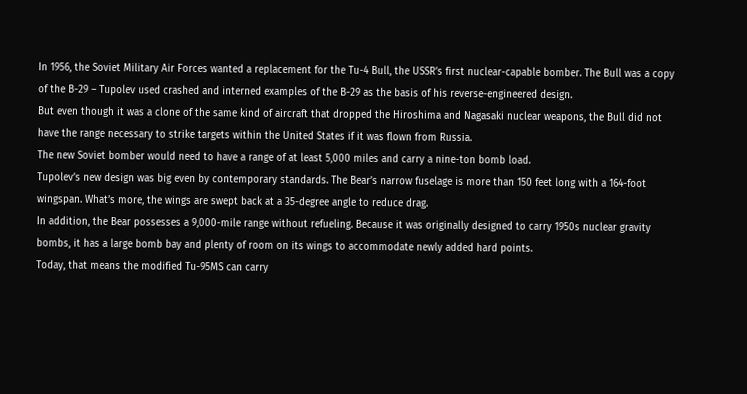In 1956, the Soviet Military Air Forces wanted a replacement for the Tu-4 Bull, the USSR’s first nuclear-capable bomber. The Bull was a copy of the B-29 – Tupolev used crashed and interned examples of the B-29 as the basis of his reverse-engineered design.
But even though it was a clone of the same kind of aircraft that dropped the Hiroshima and Nagasaki nuclear weapons, the Bull did not have the range necessary to strike targets within the United States if it was flown from Russia.
The new Soviet bomber would need to have a range of at least 5,000 miles and carry a nine-ton bomb load.
Tupolev’s new design was big even by contemporary standards. The Bear’s narrow fuselage is more than 150 feet long with a 164-foot wingspan. What’s more, the wings are swept back at a 35-degree angle to reduce drag.
In addition, the Bear possesses a 9,000-mile range without refueling. Because it was originally designed to carry 1950s nuclear gravity bombs, it has a large bomb bay and plenty of room on its wings to accommodate newly added hard points.
Today, that means the modified Tu-95MS can carry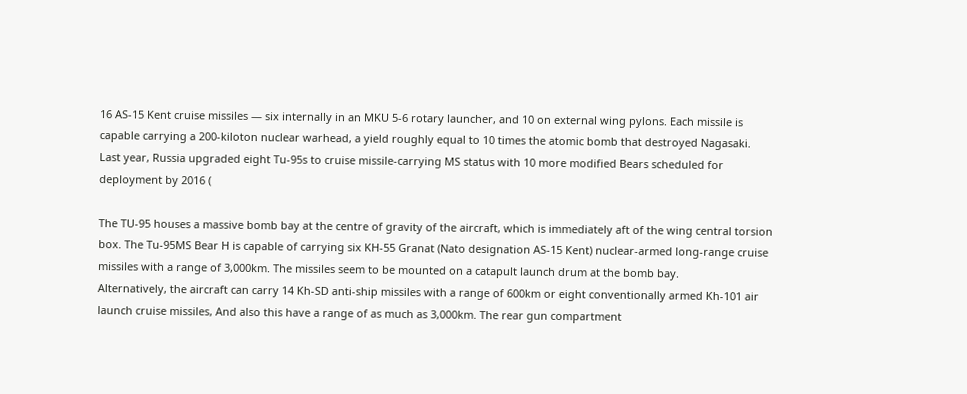16 AS-15 Kent cruise missiles — six internally in an MKU 5-6 rotary launcher, and 10 on external wing pylons. Each missile is capable carrying a 200-kiloton nuclear warhead, a yield roughly equal to 10 times the atomic bomb that destroyed Nagasaki.
Last year, Russia upgraded eight Tu-95s to cruise missile-carrying MS status with 10 more modified Bears scheduled for deployment by 2016 (

The TU-95 houses a massive bomb bay at the centre of gravity of the aircraft, which is immediately aft of the wing central torsion box. The Tu-95MS Bear H is capable of carrying six KH-55 Granat (Nato designation AS-15 Kent) nuclear-armed long-range cruise missiles with a range of 3,000km. The missiles seem to be mounted on a catapult launch drum at the bomb bay.
Alternatively, the aircraft can carry 14 Kh-SD anti-ship missiles with a range of 600km or eight conventionally armed Kh-101 air launch cruise missiles, And also this have a range of as much as 3,000km. The rear gun compartment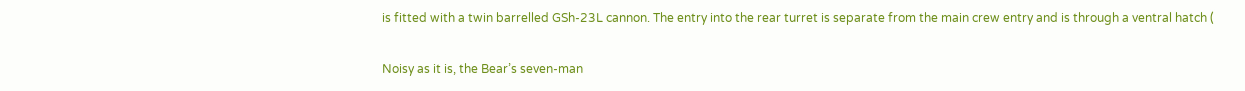is fitted with a twin barrelled GSh-23L cannon. The entry into the rear turret is separate from the main crew entry and is through a ventral hatch (

Noisy as it is, the Bear’s seven-man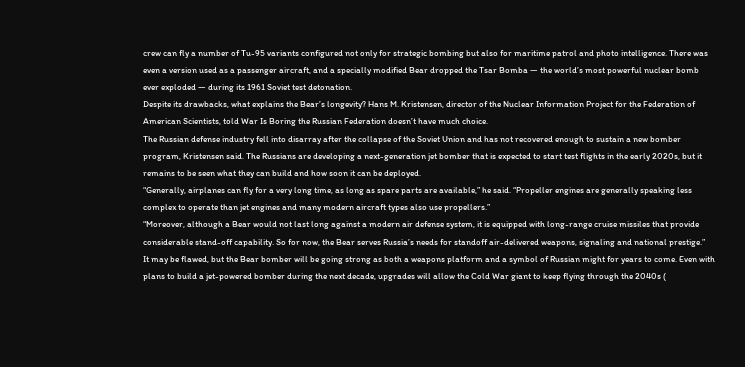crew can fly a number of Tu-95 variants configured not only for strategic bombing but also for maritime patrol and photo intelligence. There was even a version used as a passenger aircraft, and a specially modified Bear dropped the Tsar Bomba — the world’s most powerful nuclear bomb ever exploded — during its 1961 Soviet test detonation.
Despite its drawbacks, what explains the Bear’s longevity? Hans M. Kristensen, director of the Nuclear Information Project for the Federation of American Scientists, told War Is Boring the Russian Federation doesn’t have much choice.
The Russian defense industry fell into disarray after the collapse of the Soviet Union and has not recovered enough to sustain a new bomber program, Kristensen said. The Russians are developing a next-generation jet bomber that is expected to start test flights in the early 2020s, but it remains to be seen what they can build and how soon it can be deployed.
“Generally, airplanes can fly for a very long time, as long as spare parts are available,” he said. “Propeller engines are generally speaking less complex to operate than jet engines and many modern aircraft types also use propellers.”
“Moreover, although a Bear would not last long against a modern air defense system, it is equipped with long-range cruise missiles that provide considerable stand-off capability. So for now, the Bear serves Russia’s needs for standoff air-delivered weapons, signaling and national prestige.”
It may be flawed, but the Bear bomber will be going strong as both a weapons platform and a symbol of Russian might for years to come. Even with plans to build a jet-powered bomber during the next decade, upgrades will allow the Cold War giant to keep flying through the 2040s (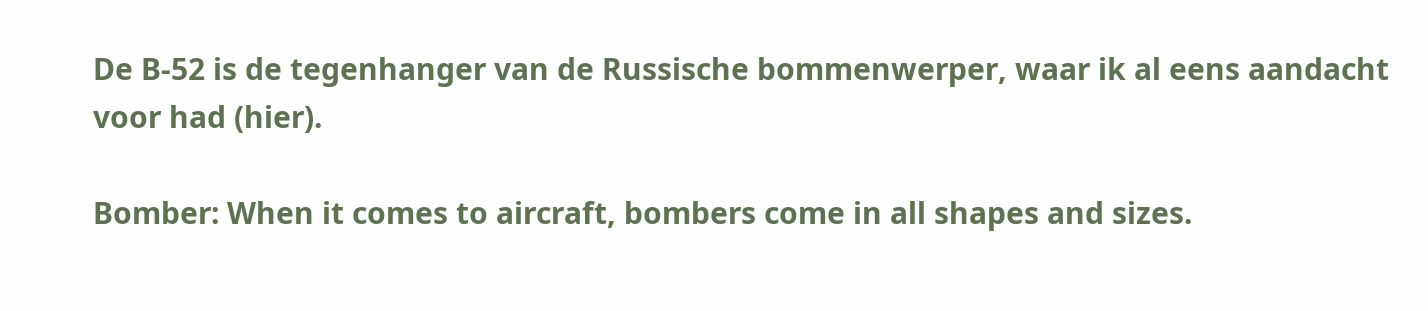De B-52 is de tegenhanger van de Russische bommenwerper, waar ik al eens aandacht voor had (hier).

Bomber: When it comes to aircraft, bombers come in all shapes and sizes.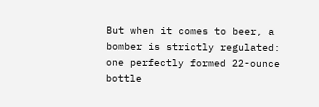But when it comes to beer, a bomber is strictly regulated: one perfectly formed 22-ounce bottle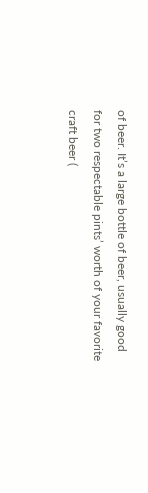of beer. It’s a large bottle of beer, usually good for two respectable pints’ worth of your favorite craft beer (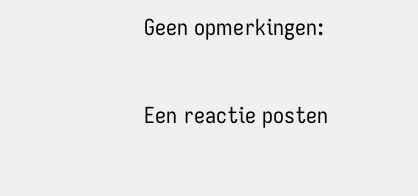Geen opmerkingen:

Een reactie posten